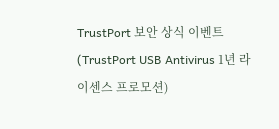TrustPort 보안 상식 이벤트(TrustPort USB Antivirus 1년 라이센스 프로모션)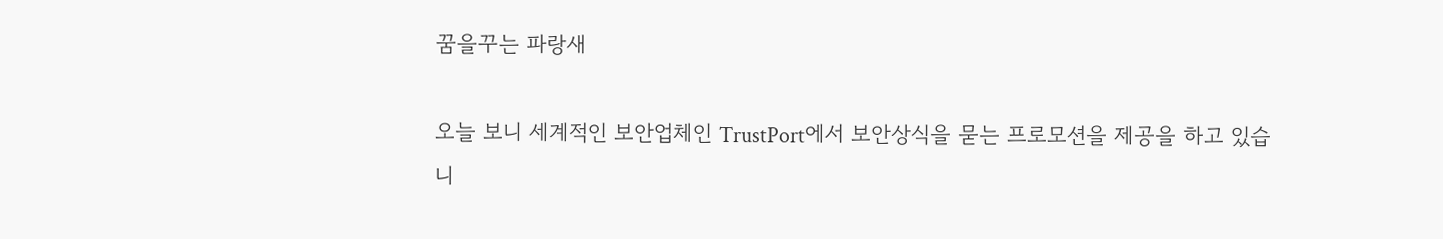꿈을꾸는 파랑새

오늘 보니 세계적인 보안업체인 TrustPort에서 보안상식을 묻는 프로모션을 제공을 하고 있습니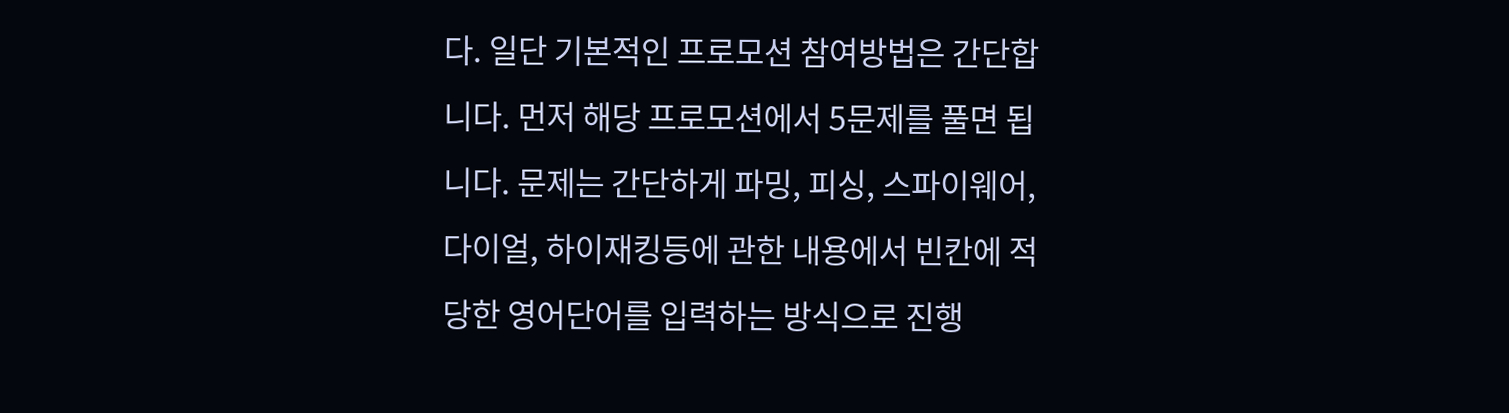다. 일단 기본적인 프로모션 참여방법은 간단합니다. 먼저 해당 프로모션에서 5문제를 풀면 됩니다. 문제는 간단하게 파밍, 피싱, 스파이웨어, 다이얼, 하이재킹등에 관한 내용에서 빈칸에 적당한 영어단어를 입력하는 방식으로 진행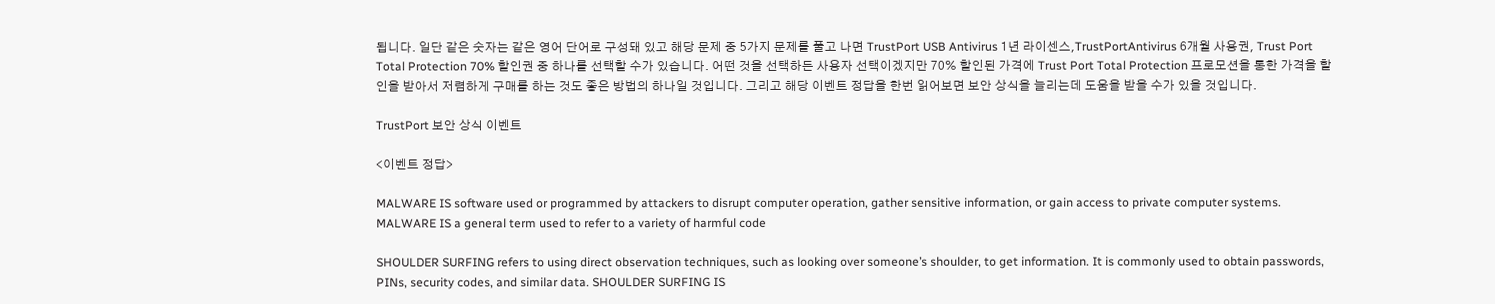됩니다. 일단 같은 숫자는 같은 영어 단어로 구성돼 있고 해당 문제 중 5가지 문제를 풀고 나면 TrustPort USB Antivirus 1년 라이센스,TrustPortAntivirus 6개월 사용권, Trust Port Total Protection 70% 할인권 중 하나를 선택할 수가 있습니다. 어떤 것을 선택하든 사용자 선택이겠지만 70% 할인된 가격에 Trust Port Total Protection 프로모션을 통한 가격을 할인을 받아서 저렴하게 구매를 하는 것도 좋은 방법의 하나일 것입니다. 그리고 해당 이벤트 정답을 한번 읽어보면 보안 상식을 늘리는데 도움을 받을 수가 있을 것입니다.

TrustPort 보안 상식 이벤트

<이벤트 정답>

MALWARE IS software used or programmed by attackers to disrupt computer operation, gather sensitive information, or gain access to private computer systems. MALWARE IS a general term used to refer to a variety of harmful code

SHOULDER SURFING refers to using direct observation techniques, such as looking over someone’s shoulder, to get information. It is commonly used to obtain passwords, PINs, security codes, and similar data. SHOULDER SURFING IS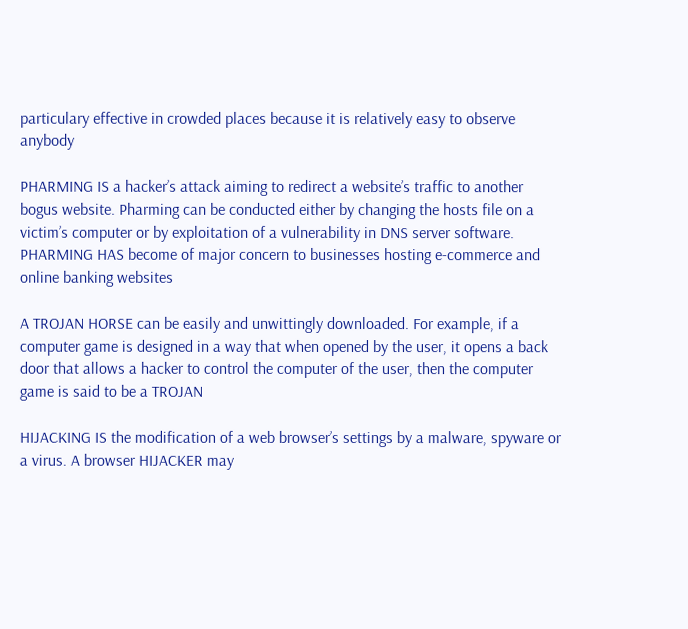particulary effective in crowded places because it is relatively easy to observe anybody

PHARMING IS a hacker’s attack aiming to redirect a website’s traffic to another bogus website. Pharming can be conducted either by changing the hosts file on a victim’s computer or by exploitation of a vulnerability in DNS server software. PHARMING HAS become of major concern to businesses hosting e-commerce and online banking websites

A TROJAN HORSE can be easily and unwittingly downloaded. For example, if a computer game is designed in a way that when opened by the user, it opens a back door that allows a hacker to control the computer of the user, then the computer game is said to be a TROJAN

HIJACKING IS the modification of a web browser’s settings by a malware, spyware or a virus. A browser HIJACKER may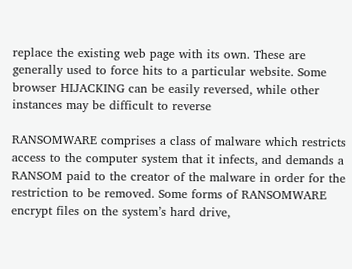replace the existing web page with its own. These are generally used to force hits to a particular website. Some browser HIJACKING can be easily reversed, while other instances may be difficult to reverse

RANSOMWARE comprises a class of malware which restricts access to the computer system that it infects, and demands a RANSOM paid to the creator of the malware in order for the restriction to be removed. Some forms of RANSOMWARE encrypt files on the system’s hard drive,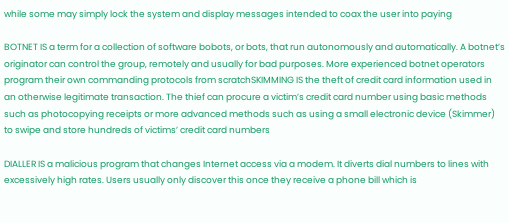while some may simply lock the system and display messages intended to coax the user into paying

BOTNET IS a term for a collection of software bobots, or bots, that run autonomously and automatically. A botnet’s originator can control the group, remotely and usually for bad purposes. More experienced botnet operators program their own commanding protocols from scratchSKIMMING IS the theft of credit card information used in an otherwise legitimate transaction. The thief can procure a victim’s credit card number using basic methods such as photocopying receipts or more advanced methods such as using a small electronic device (Skimmer) to swipe and store hundreds of victims’ credit card numbers

DIALLER IS a malicious program that changes Internet access via a modem. It diverts dial numbers to lines with excessively high rates. Users usually only discover this once they receive a phone bill which is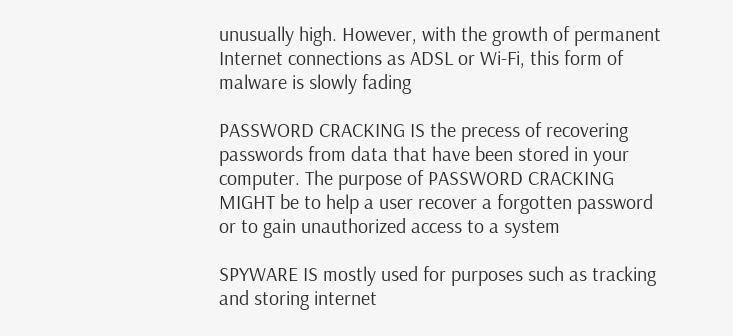unusually high. However, with the growth of permanent Internet connections as ADSL or Wi-Fi, this form of malware is slowly fading

PASSWORD CRACKING IS the precess of recovering passwords from data that have been stored in your computer. The purpose of PASSWORD CRACKING MIGHT be to help a user recover a forgotten password or to gain unauthorized access to a system

SPYWARE IS mostly used for purposes such as tracking and storing internet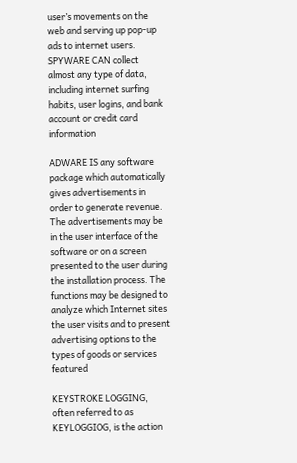user’s movements on the web and serving up pop-up ads to internet users. SPYWARE CAN collect almost any type of data, including internet surfing habits, user logins, and bank account or credit card information

ADWARE IS any software package which automatically gives advertisements in order to generate revenue. The advertisements may be in the user interface of the software or on a screen presented to the user during the installation process. The functions may be designed to analyze which Internet sites the user visits and to present advertising options to the types of goods or services featured

KEYSTROKE LOGGING, often referred to as KEYLOGGIOG, is the action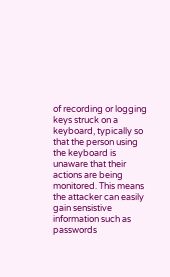of recording or logging keys struck on a keyboard, typically so that the person using the keyboard is unaware that their actions are being monitored. This means the attacker can easily gain sensistive information such as passwords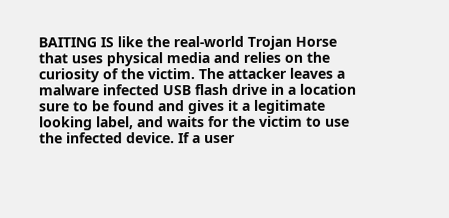BAITING IS like the real-world Trojan Horse that uses physical media and relies on the curiosity of the victim. The attacker leaves a malware infected USB flash drive in a location sure to be found and gives it a legitimate looking label, and waits for the victim to use the infected device. If a user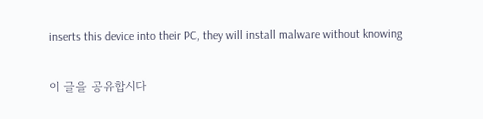inserts this device into their PC, they will install malware without knowing

이 글을 공유합시다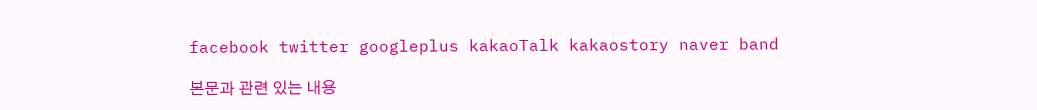facebook twitter googleplus kakaoTalk kakaostory naver band

본문과 관련 있는 내용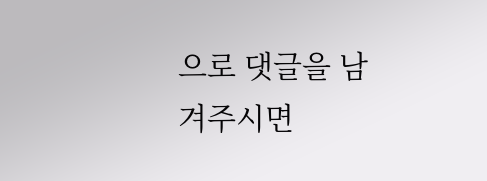으로 댓글을 남겨주시면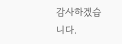감사하겠습니다.